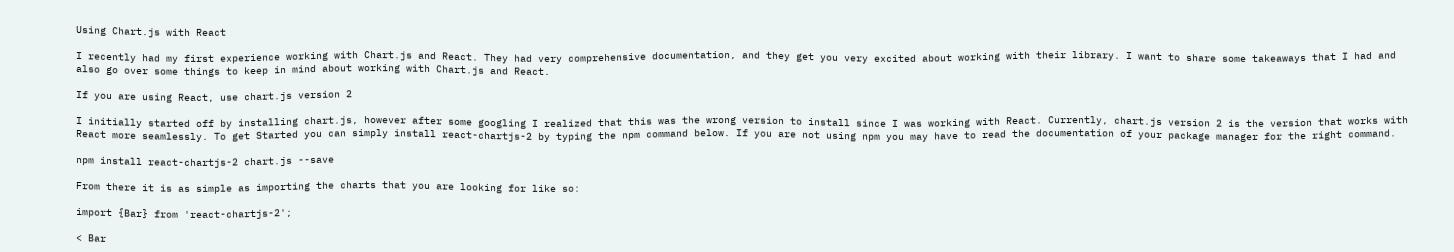Using Chart.js with React

I recently had my first experience working with Chart.js and React. They had very comprehensive documentation, and they get you very excited about working with their library. I want to share some takeaways that I had and also go over some things to keep in mind about working with Chart.js and React.

If you are using React, use chart.js version 2

I initially started off by installing chart.js, however after some googling I realized that this was the wrong version to install since I was working with React. Currently, chart.js version 2 is the version that works with React more seamlessly. To get Started you can simply install react-chartjs-2 by typing the npm command below. If you are not using npm you may have to read the documentation of your package manager for the right command.

npm install react-chartjs-2 chart.js --save

From there it is as simple as importing the charts that you are looking for like so:

import {Bar} from 'react-chartjs-2';

< Bar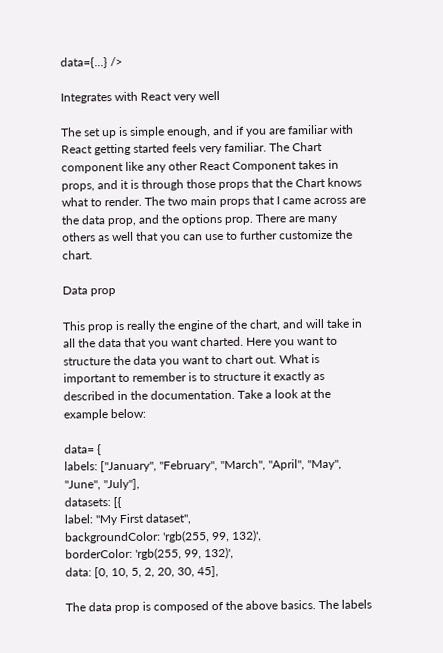data={...} />

Integrates with React very well

The set up is simple enough, and if you are familiar with React getting started feels very familiar. The Chart component like any other React Component takes in props, and it is through those props that the Chart knows what to render. The two main props that I came across are the data prop, and the options prop. There are many others as well that you can use to further customize the chart.

Data prop

This prop is really the engine of the chart, and will take in all the data that you want charted. Here you want to structure the data you want to chart out. What is important to remember is to structure it exactly as described in the documentation. Take a look at the example below:

data= {
labels: ["January", "February", "March", "April", "May", "June", "July"],
datasets: [{
label: "My First dataset",
backgroundColor: 'rgb(255, 99, 132)',
borderColor: 'rgb(255, 99, 132)',
data: [0, 10, 5, 2, 20, 30, 45],

The data prop is composed of the above basics. The labels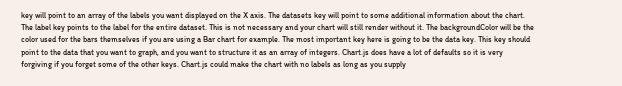key will point to an array of the labels you want displayed on the X axis. The datasets key will point to some additional information about the chart. The label key points to the label for the entire dataset. This is not necessary and your chart will still render without it. The backgroundColor will be the color used for the bars themselves if you are using a Bar chart for example. The most important key here is going to be the data key. This key should point to the data that you want to graph, and you want to structure it as an array of integers. Chart.js does have a lot of defaults so it is very forgiving if you forget some of the other keys. Chart.js could make the chart with no labels as long as you supply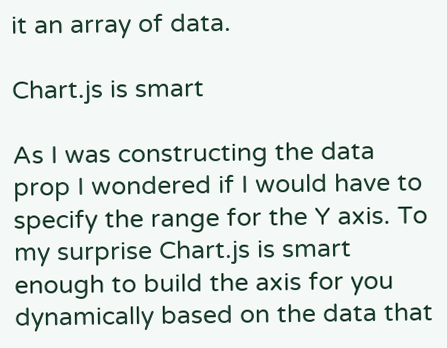it an array of data.

Chart.js is smart

As I was constructing the data prop I wondered if I would have to specify the range for the Y axis. To my surprise Chart.js is smart enough to build the axis for you dynamically based on the data that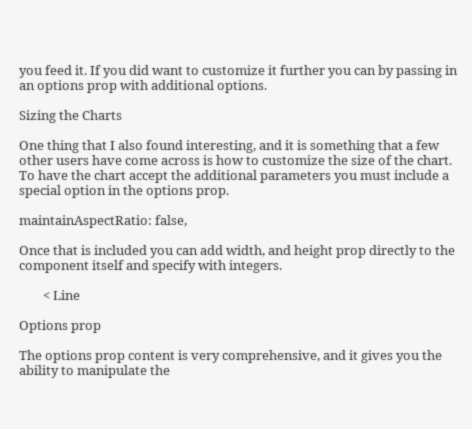you feed it. If you did want to customize it further you can by passing in an options prop with additional options.

Sizing the Charts

One thing that I also found interesting, and it is something that a few other users have come across is how to customize the size of the chart. To have the chart accept the additional parameters you must include a special option in the options prop.

maintainAspectRatio: false,

Once that is included you can add width, and height prop directly to the component itself and specify with integers.

        < Line

Options prop

The options prop content is very comprehensive, and it gives you the ability to manipulate the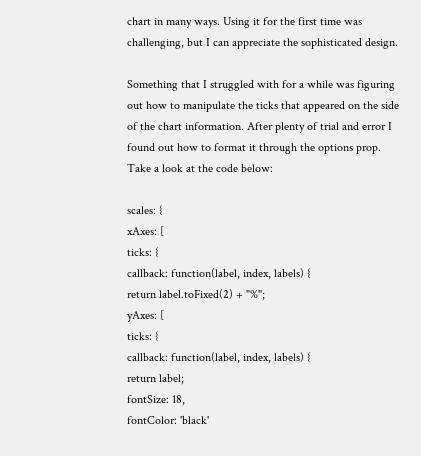chart in many ways. Using it for the first time was challenging, but I can appreciate the sophisticated design.

Something that I struggled with for a while was figuring out how to manipulate the ticks that appeared on the side of the chart information. After plenty of trial and error I found out how to format it through the options prop. Take a look at the code below:

scales: {
xAxes: [
ticks: {
callback: function(label, index, labels) {
return label.toFixed(2) + "%";
yAxes: [
ticks: {
callback: function(label, index, labels) {
return label;
fontSize: 18,
fontColor: 'black'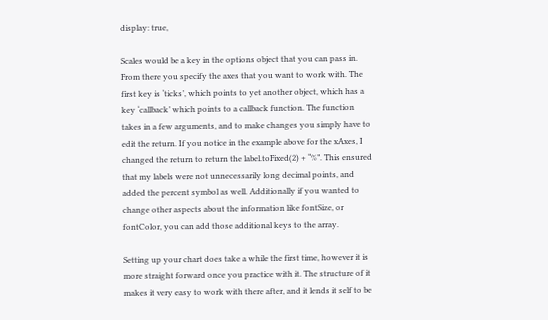display: true,

Scales would be a key in the options object that you can pass in. From there you specify the axes that you want to work with. The first key is ‘ticks’, which points to yet another object, which has a key ‘callback’ which points to a callback function. The function takes in a few arguments, and to make changes you simply have to edit the return. If you notice in the example above for the xAxes, I changed the return to return the label.toFixed(2) + “%”. This ensured that my labels were not unnecessarily long decimal points, and added the percent symbol as well. Additionally if you wanted to change other aspects about the information like fontSize, or fontColor, you can add those additional keys to the array.

Setting up your chart does take a while the first time, however it is more straight forward once you practice with it. The structure of it makes it very easy to work with there after, and it lends it self to be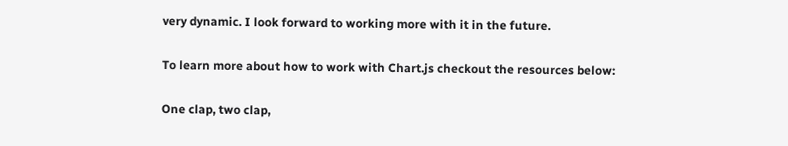very dynamic. I look forward to working more with it in the future.

To learn more about how to work with Chart.js checkout the resources below:

One clap, two clap,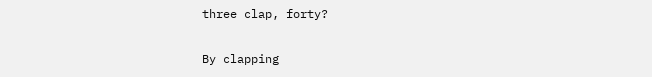three clap, forty?

By clapping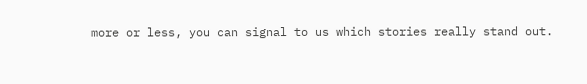more or less, you can signal to us which stories really stand out.